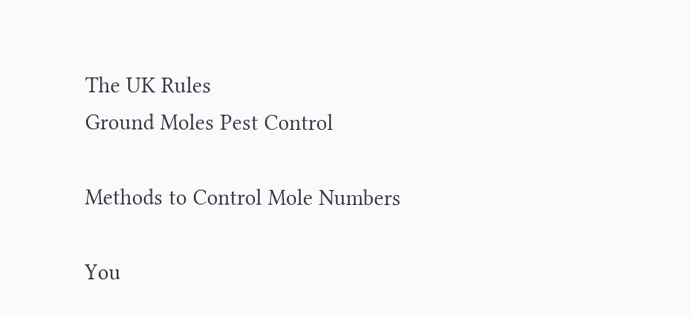The UK Rules
Ground Moles Pest Control

Methods to Control Mole Numbers

You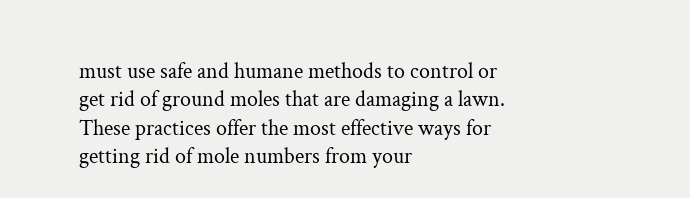must use safe and humane methods to control or get rid of ground moles that are damaging a lawn. These practices offer the most effective ways for getting rid of mole numbers from your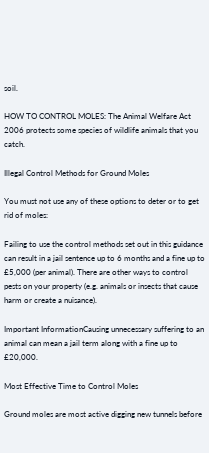soil.

HOW TO CONTROL MOLES: The Animal Welfare Act 2006 protects some species of wildlife animals that you catch.

Illegal Control Methods for Ground Moles

You must not use any of these options to deter or to get rid of moles:

Failing to use the control methods set out in this guidance can result in a jail sentence up to 6 months and a fine up to £5,000 (per animal). There are other ways to control pests on your property (e.g. animals or insects that cause harm or create a nuisance).

Important InformationCausing unnecessary suffering to an animal can mean a jail term along with a fine up to £20,000.

Most Effective Time to Control Moles

Ground moles are most active digging new tunnels before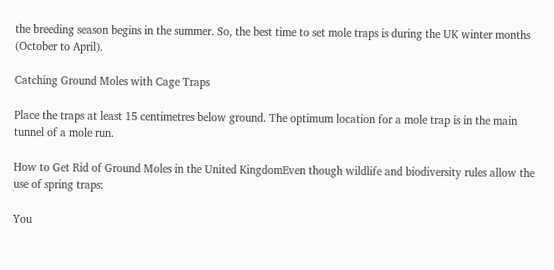the breeding season begins in the summer. So, the best time to set mole traps is during the UK winter months (October to April).

Catching Ground Moles with Cage Traps

Place the traps at least 15 centimetres below ground. The optimum location for a mole trap is in the main tunnel of a mole run.

How to Get Rid of Ground Moles in the United KingdomEven though wildlife and biodiversity rules allow the use of spring traps:

You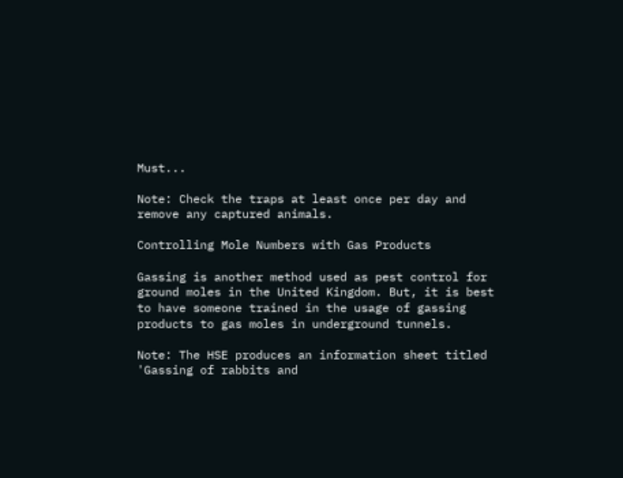Must...

Note: Check the traps at least once per day and remove any captured animals.

Controlling Mole Numbers with Gas Products

Gassing is another method used as pest control for ground moles in the United Kingdom. But, it is best to have someone trained in the usage of gassing products to gas moles in underground tunnels.

Note: The HSE produces an information sheet titled 'Gassing of rabbits and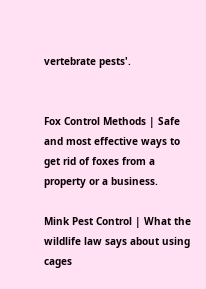vertebrate pests'.


Fox Control Methods | Safe and most effective ways to get rid of foxes from a property or a business.

Mink Pest Control | What the wildlife law says about using cages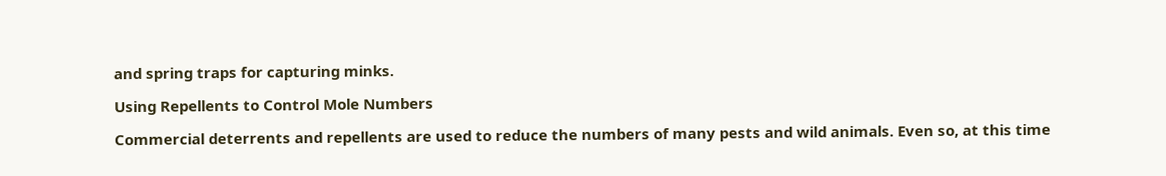and spring traps for capturing minks.

Using Repellents to Control Mole Numbers

Commercial deterrents and repellents are used to reduce the numbers of many pests and wild animals. Even so, at this time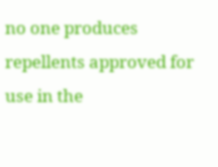no one produces repellents approved for use in the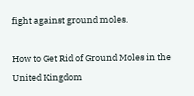fight against ground moles.

How to Get Rid of Ground Moles in the United Kingdom